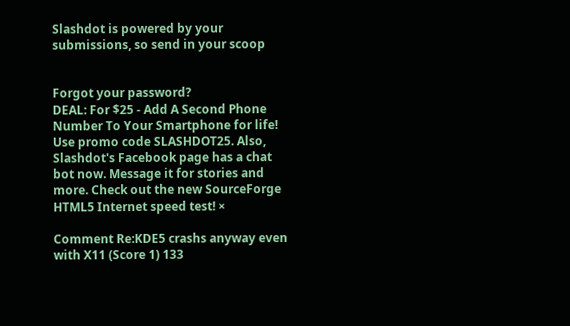Slashdot is powered by your submissions, so send in your scoop


Forgot your password?
DEAL: For $25 - Add A Second Phone Number To Your Smartphone for life! Use promo code SLASHDOT25. Also, Slashdot's Facebook page has a chat bot now. Message it for stories and more. Check out the new SourceForge HTML5 Internet speed test! ×

Comment Re:KDE5 crashs anyway even with X11 (Score 1) 133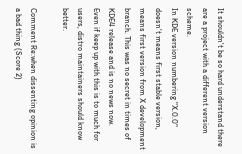It shouldn't be so hard understand there are a project with a different version scheme.
In KDE version numbering "X.0.0" doesn't means first stable version, means first version from X development branch. This was no secret in times of KDE4 release and is no news now.
Even if keep up with this is to much for users, distro maintainers should know better.

Comment Re:when dissenting opinion is a bad thing (Score 2)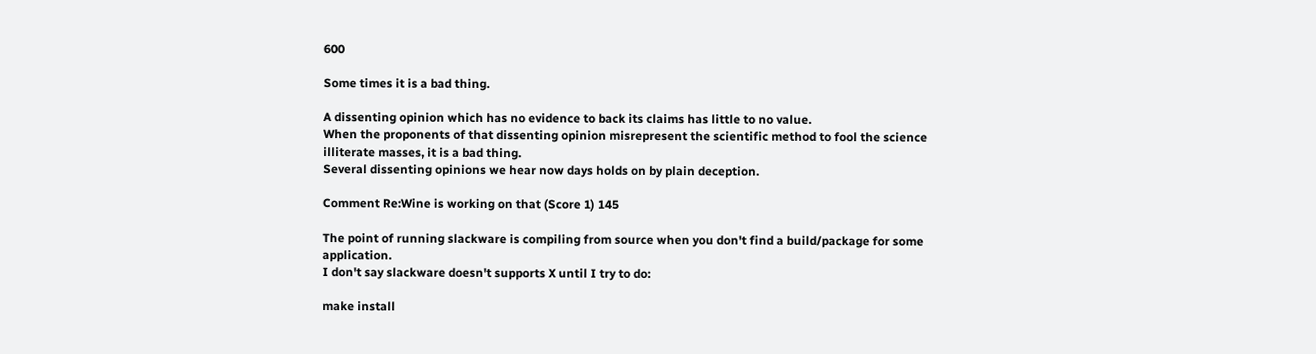600

Some times it is a bad thing.

A dissenting opinion which has no evidence to back its claims has little to no value.
When the proponents of that dissenting opinion misrepresent the scientific method to fool the science illiterate masses, it is a bad thing.
Several dissenting opinions we hear now days holds on by plain deception.

Comment Re:Wine is working on that (Score 1) 145

The point of running slackware is compiling from source when you don't find a build/package for some application.
I don't say slackware doesn't supports X until I try to do:

make install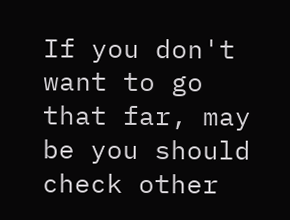If you don't want to go that far, may be you should check other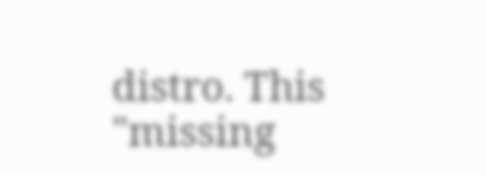distro. This "missing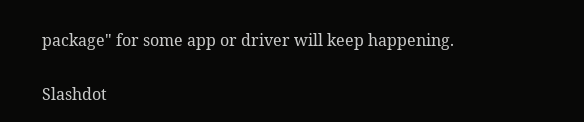package" for some app or driver will keep happening.

Slashdot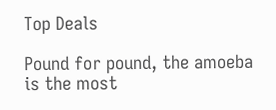Top Deals

Pound for pound, the amoeba is the most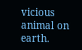vicious animal on earth.